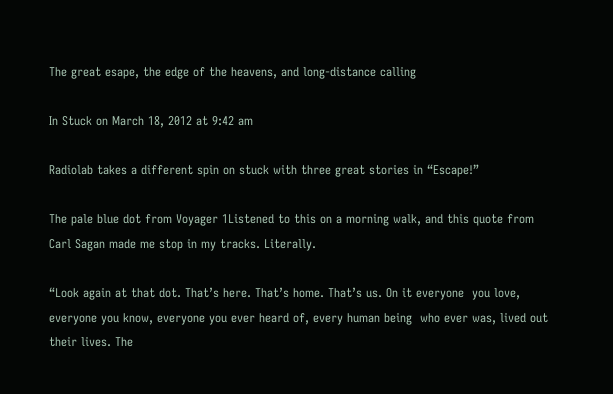The great esape, the edge of the heavens, and long-distance calling

In Stuck on March 18, 2012 at 9:42 am

Radiolab takes a different spin on stuck with three great stories in “Escape!”

The pale blue dot from Voyager 1Listened to this on a morning walk, and this quote from Carl Sagan made me stop in my tracks. Literally.

“Look again at that dot. That’s here. That’s home. That’s us. On it everyone  you love, everyone you know, everyone you ever heard of, every human being  who ever was, lived out their lives. The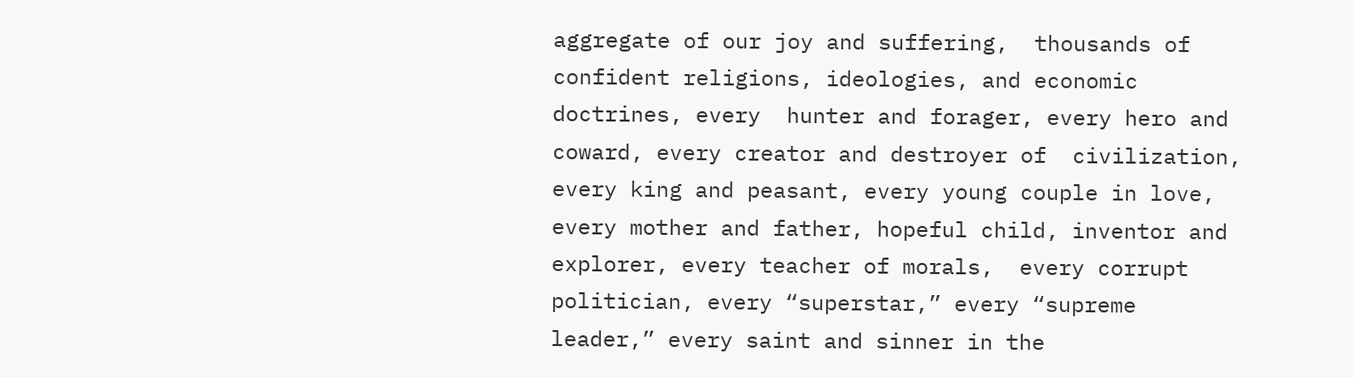aggregate of our joy and suffering,  thousands of confident religions, ideologies, and economic doctrines, every  hunter and forager, every hero and coward, every creator and destroyer of  civilization, every king and peasant, every young couple in love, every mother and father, hopeful child, inventor and explorer, every teacher of morals,  every corrupt politician, every “superstar,” every “supreme   leader,” every saint and sinner in the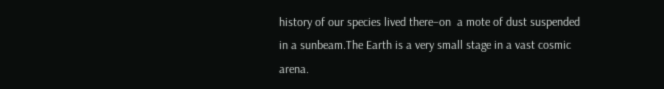history of our species lived there–on  a mote of dust suspended in a sunbeam.The Earth is a very small stage in a vast cosmic arena.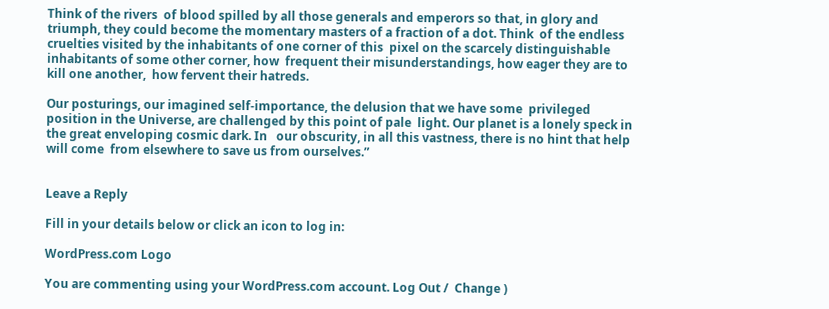Think of the rivers  of blood spilled by all those generals and emperors so that, in glory and  triumph, they could become the momentary masters of a fraction of a dot. Think  of the endless cruelties visited by the inhabitants of one corner of this  pixel on the scarcely distinguishable inhabitants of some other corner, how  frequent their misunderstandings, how eager they are to kill one another,  how fervent their hatreds.

Our posturings, our imagined self-importance, the delusion that we have some  privileged position in the Universe, are challenged by this point of pale  light. Our planet is a lonely speck in the great enveloping cosmic dark. In   our obscurity, in all this vastness, there is no hint that help will come  from elsewhere to save us from ourselves.”


Leave a Reply

Fill in your details below or click an icon to log in:

WordPress.com Logo

You are commenting using your WordPress.com account. Log Out /  Change )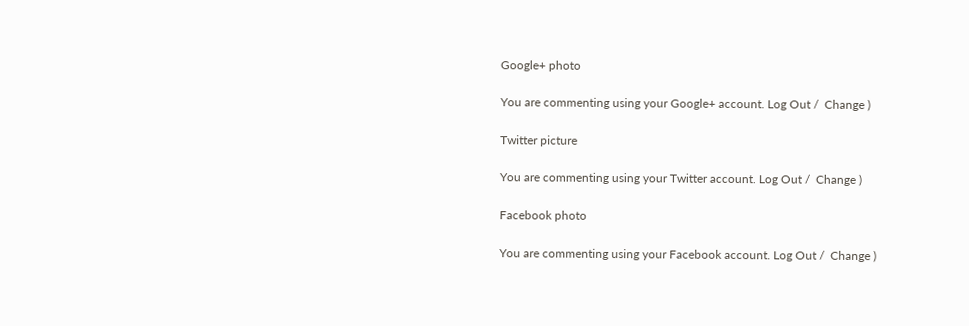Google+ photo

You are commenting using your Google+ account. Log Out /  Change )

Twitter picture

You are commenting using your Twitter account. Log Out /  Change )

Facebook photo

You are commenting using your Facebook account. Log Out /  Change )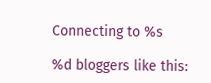Connecting to %s

%d bloggers like this: